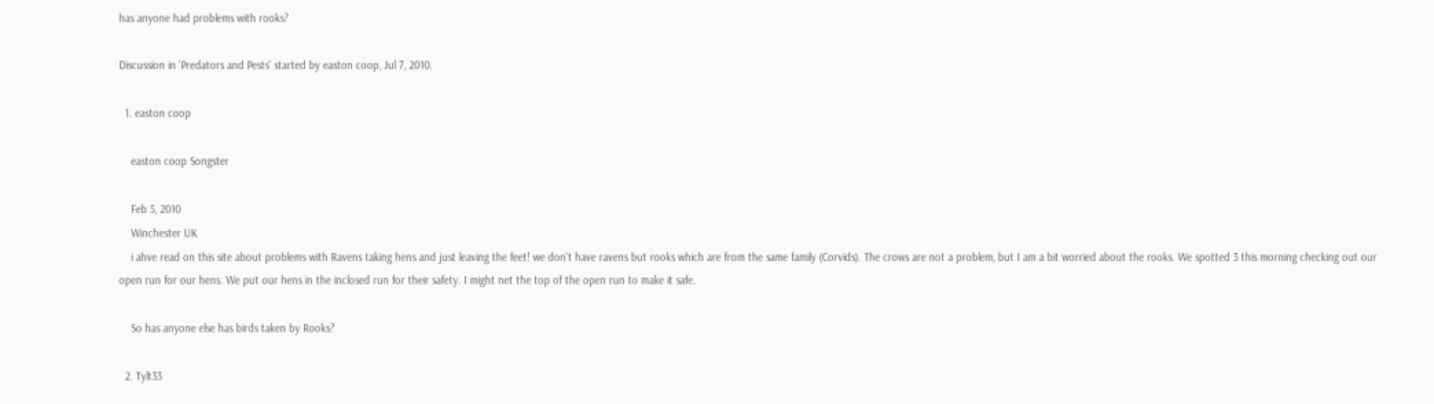has anyone had problems with rooks?

Discussion in 'Predators and Pests' started by easton coop, Jul 7, 2010.

  1. easton coop

    easton coop Songster

    Feb 5, 2010
    Winchester UK
    i ahve read on this site about problems with Ravens taking hens and just leaving the feet! we don't have ravens but rooks which are from the same family (Corvids). The crows are not a problem, but I am a bit worried about the rooks. We spotted 3 this morning checking out our open run for our hens. We put our hens in the inclosed run for their safety. I might net the top of the open run to make it safe.

    So has anyone else has birds taken by Rooks?

  2. Tylt33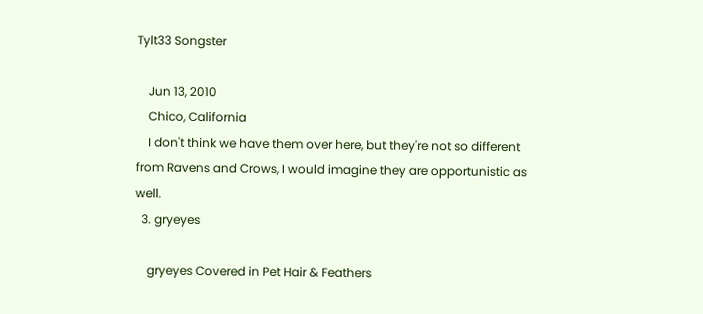Tylt33 Songster

    Jun 13, 2010
    Chico, California
    I don't think we have them over here, but they're not so different from Ravens and Crows, I would imagine they are opportunistic as well.
  3. gryeyes

    gryeyes Covered in Pet Hair & Feathers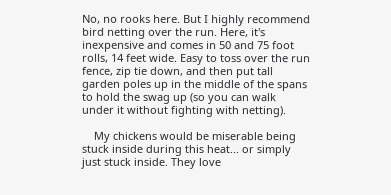No, no rooks here. But I highly recommend bird netting over the run. Here, it's inexpensive and comes in 50 and 75 foot rolls, 14 feet wide. Easy to toss over the run fence, zip tie down, and then put tall garden poles up in the middle of the spans to hold the swag up (so you can walk under it without fighting with netting).

    My chickens would be miserable being stuck inside during this heat... or simply just stuck inside. They love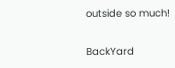outside so much!

BackYard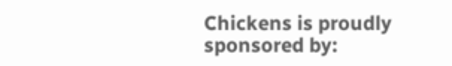Chickens is proudly sponsored by: